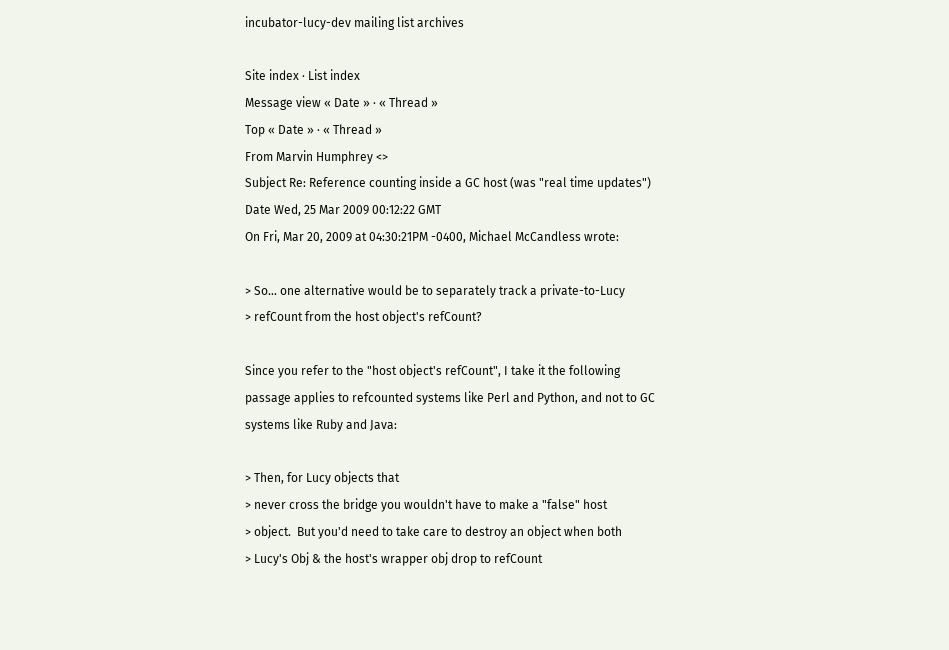incubator-lucy-dev mailing list archives

Site index · List index
Message view « Date » · « Thread »
Top « Date » · « Thread »
From Marvin Humphrey <>
Subject Re: Reference counting inside a GC host (was "real time updates")
Date Wed, 25 Mar 2009 00:12:22 GMT
On Fri, Mar 20, 2009 at 04:30:21PM -0400, Michael McCandless wrote:

> So... one alternative would be to separately track a private-to-Lucy
> refCount from the host object's refCount?

Since you refer to the "host object's refCount", I take it the following
passage applies to refcounted systems like Perl and Python, and not to GC
systems like Ruby and Java:

> Then, for Lucy objects that
> never cross the bridge you wouldn't have to make a "false" host
> object.  But you'd need to take care to destroy an object when both
> Lucy's Obj & the host's wrapper obj drop to refCount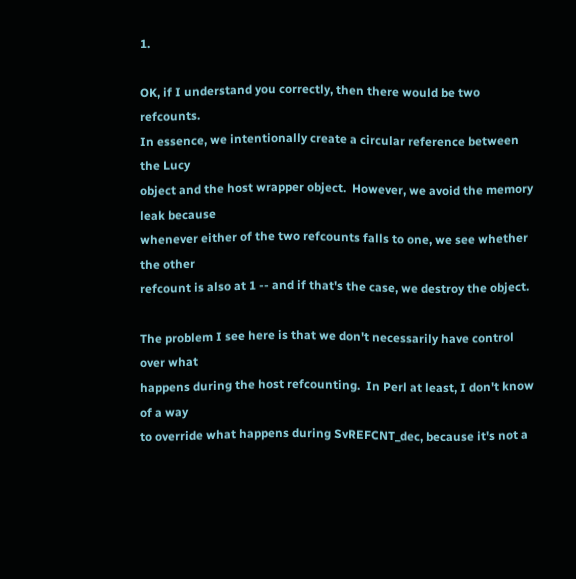1.

OK, if I understand you correctly, then there would be two refcounts.
In essence, we intentionally create a circular reference between the Lucy
object and the host wrapper object.  However, we avoid the memory leak because
whenever either of the two refcounts falls to one, we see whether the other
refcount is also at 1 -- and if that's the case, we destroy the object.

The problem I see here is that we don't necessarily have control over what
happens during the host refcounting.  In Perl at least, I don't know of a way
to override what happens during SvREFCNT_dec, because it's not a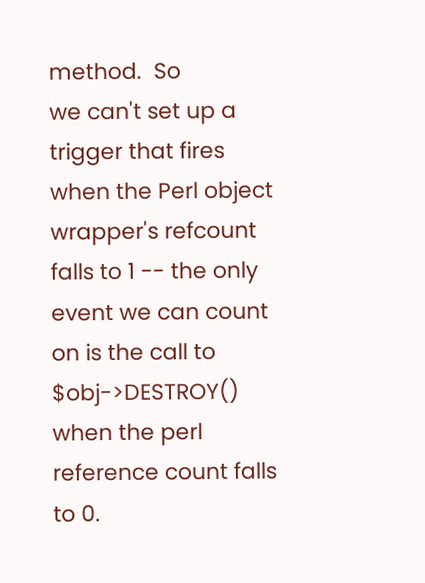method.  So
we can't set up a trigger that fires when the Perl object wrapper's refcount
falls to 1 -- the only event we can count on is the call to $obj->DESTROY()
when the perl reference count falls to 0.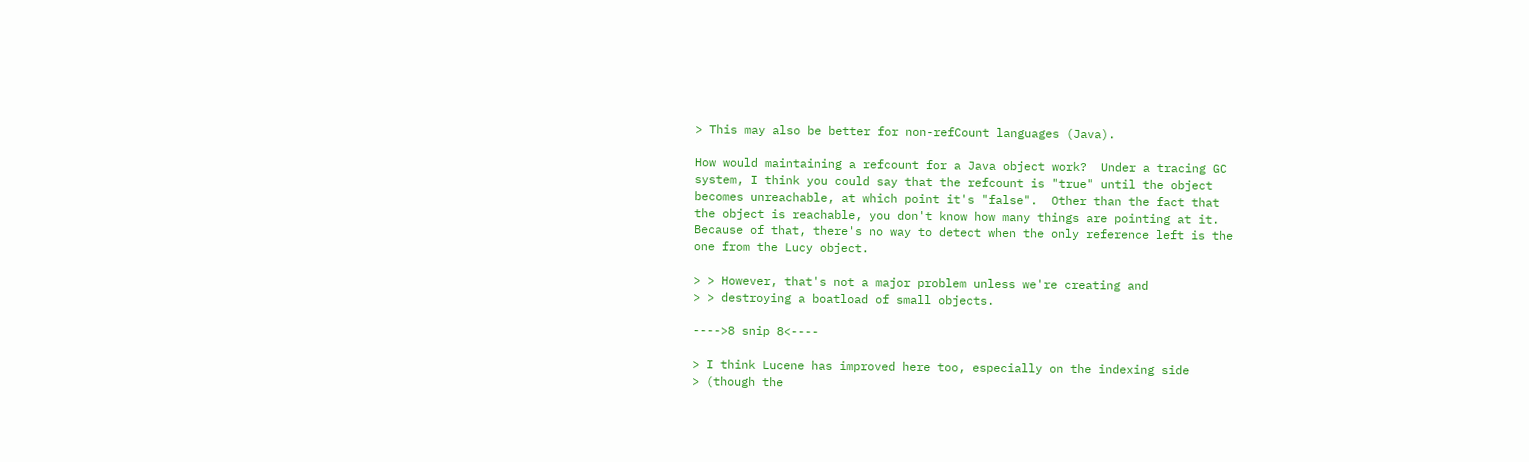> This may also be better for non-refCount languages (Java).

How would maintaining a refcount for a Java object work?  Under a tracing GC
system, I think you could say that the refcount is "true" until the object
becomes unreachable, at which point it's "false".  Other than the fact that
the object is reachable, you don't know how many things are pointing at it.
Because of that, there's no way to detect when the only reference left is the
one from the Lucy object.

> > However, that's not a major problem unless we're creating and
> > destroying a boatload of small objects.

---->8 snip 8<----

> I think Lucene has improved here too, especially on the indexing side
> (though the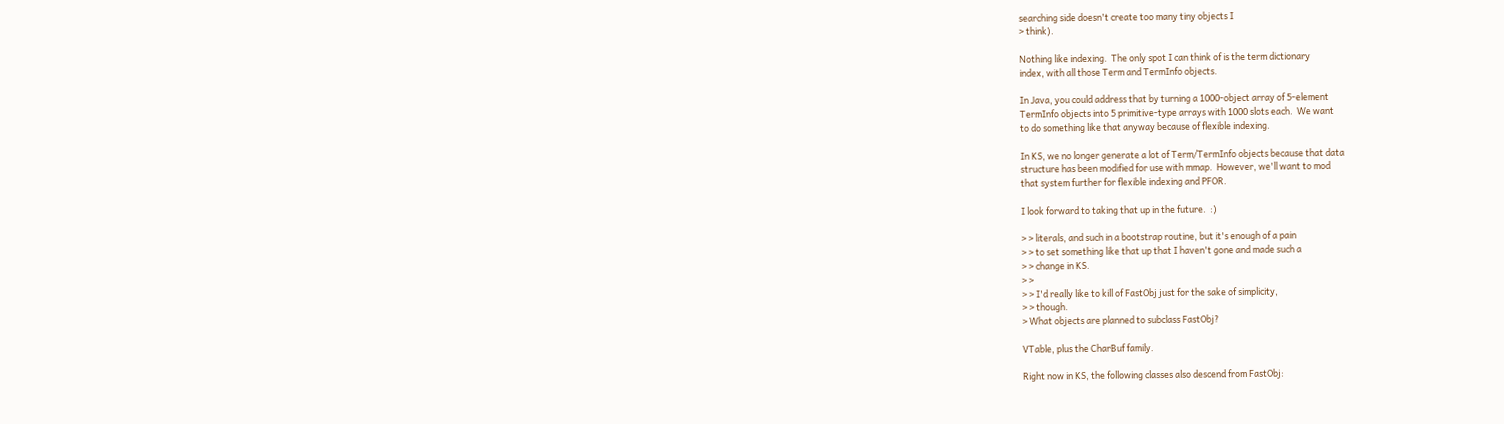searching side doesn't create too many tiny objects I
> think).

Nothing like indexing.  The only spot I can think of is the term dictionary
index, with all those Term and TermInfo objects.

In Java, you could address that by turning a 1000-object array of 5-element
TermInfo objects into 5 primitive-type arrays with 1000 slots each.  We want
to do something like that anyway because of flexible indexing.

In KS, we no longer generate a lot of Term/TermInfo objects because that data
structure has been modified for use with mmap.  However, we'll want to mod
that system further for flexible indexing and PFOR.

I look forward to taking that up in the future.  :)

> > literals, and such in a bootstrap routine, but it's enough of a pain
> > to set something like that up that I haven't gone and made such a
> > change in KS.
> >
> > I'd really like to kill of FastObj just for the sake of simplicity,
> > though.
> What objects are planned to subclass FastObj?

VTable, plus the CharBuf family.

Right now in KS, the following classes also descend from FastObj: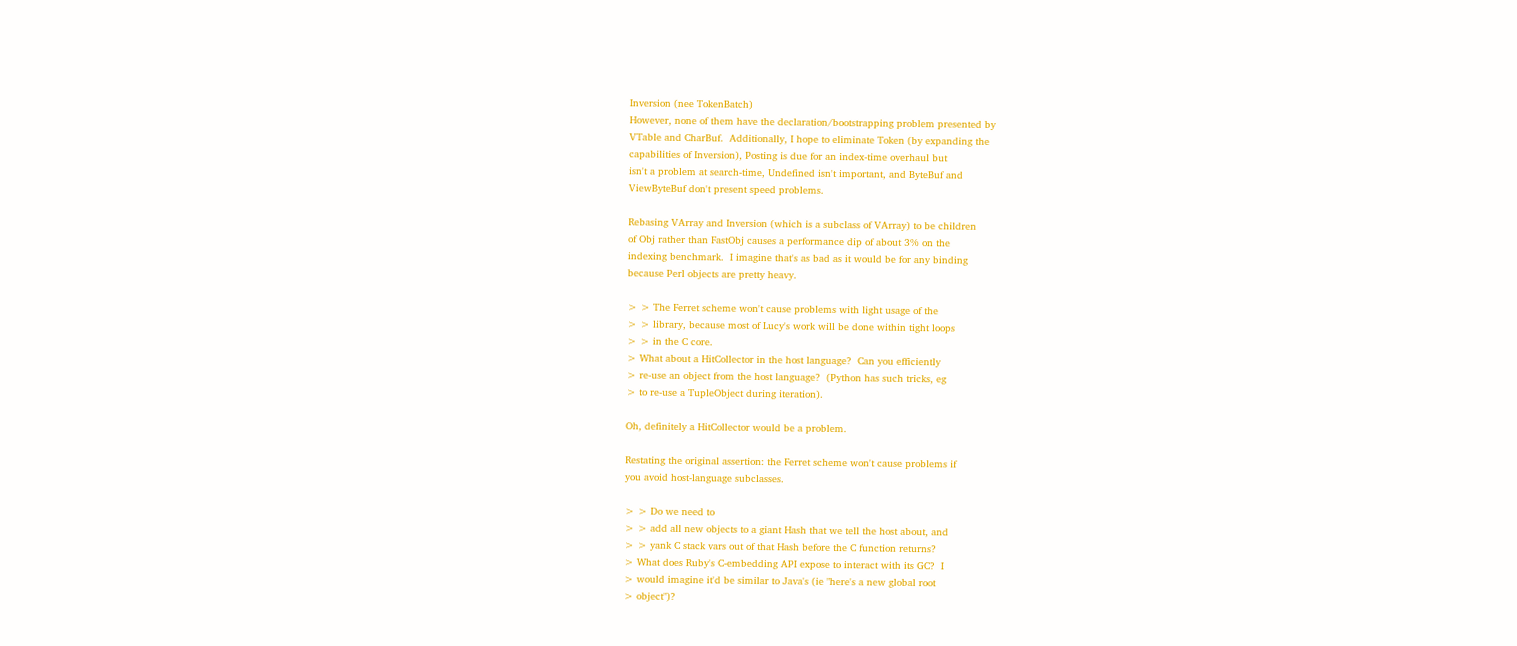Inversion (nee TokenBatch)
However, none of them have the declaration/bootstrapping problem presented by
VTable and CharBuf.  Additionally, I hope to eliminate Token (by expanding the
capabilities of Inversion), Posting is due for an index-time overhaul but
isn't a problem at search-time, Undefined isn't important, and ByteBuf and
ViewByteBuf don't present speed problems.

Rebasing VArray and Inversion (which is a subclass of VArray) to be children
of Obj rather than FastObj causes a performance dip of about 3% on the
indexing benchmark.  I imagine that's as bad as it would be for any binding
because Perl objects are pretty heavy.

> > The Ferret scheme won't cause problems with light usage of the
> > library, because most of Lucy's work will be done within tight loops
> > in the C core.
> What about a HitCollector in the host language?  Can you efficiently
> re-use an object from the host language?  (Python has such tricks, eg
> to re-use a TupleObject during iteration).

Oh, definitely a HitCollector would be a problem.

Restating the original assertion: the Ferret scheme won't cause problems if
you avoid host-language subclasses.

> > Do we need to
> > add all new objects to a giant Hash that we tell the host about, and
> > yank C stack vars out of that Hash before the C function returns?
> What does Ruby's C-embedding API expose to interact with its GC?  I
> would imagine it'd be similar to Java's (ie "here's a new global root
> object")?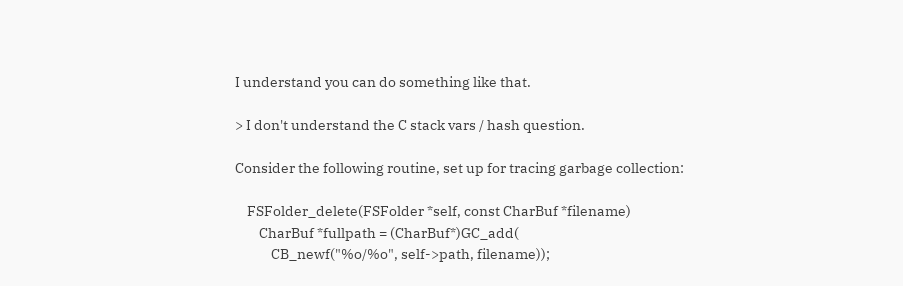I understand you can do something like that.

> I don't understand the C stack vars / hash question.

Consider the following routine, set up for tracing garbage collection:

    FSFolder_delete(FSFolder *self, const CharBuf *filename)
        CharBuf *fullpath = (CharBuf*)GC_add(
            CB_newf("%o/%o", self->path, filename));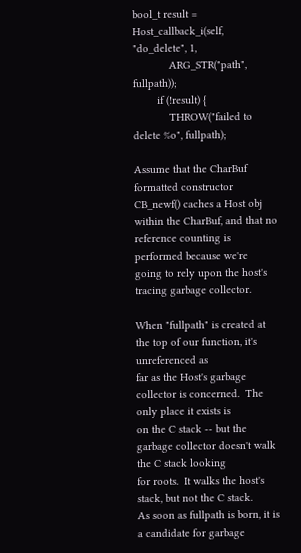bool_t result = Host_callback_i(self, "do_delete", 1,
            ARG_STR("path", fullpath));
        if (!result) {
            THROW("failed to delete %o", fullpath);

Assume that the CharBuf formatted constructor CB_newf() caches a Host obj
within the CharBuf, and that no reference counting is performed because we're
going to rely upon the host's tracing garbage collector.

When "fullpath" is created at the top of our function, it's unreferenced as
far as the Host's garbage collector is concerned.  The only place it exists is
on the C stack -- but the garbage collector doesn't walk the C stack looking
for roots.  It walks the host's stack, but not the C stack.
As soon as fullpath is born, it is a candidate for garbage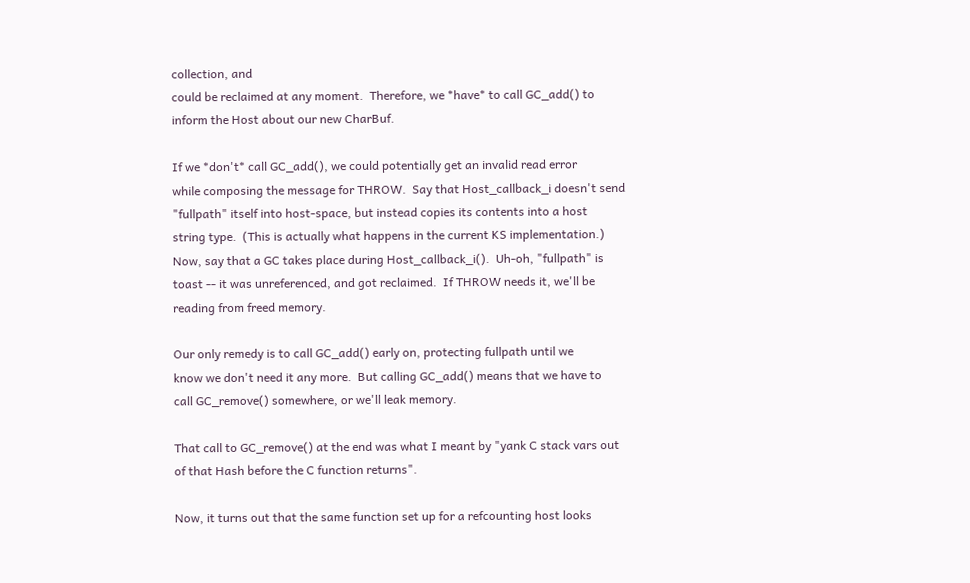collection, and
could be reclaimed at any moment.  Therefore, we *have* to call GC_add() to
inform the Host about our new CharBuf.

If we *don't* call GC_add(), we could potentially get an invalid read error
while composing the message for THROW.  Say that Host_callback_i doesn't send
"fullpath" itself into host-space, but instead copies its contents into a host
string type.  (This is actually what happens in the current KS implementation.)
Now, say that a GC takes place during Host_callback_i().  Uh-oh, "fullpath" is
toast -- it was unreferenced, and got reclaimed.  If THROW needs it, we'll be
reading from freed memory.

Our only remedy is to call GC_add() early on, protecting fullpath until we
know we don't need it any more.  But calling GC_add() means that we have to
call GC_remove() somewhere, or we'll leak memory.

That call to GC_remove() at the end was what I meant by "yank C stack vars out
of that Hash before the C function returns".

Now, it turns out that the same function set up for a refcounting host looks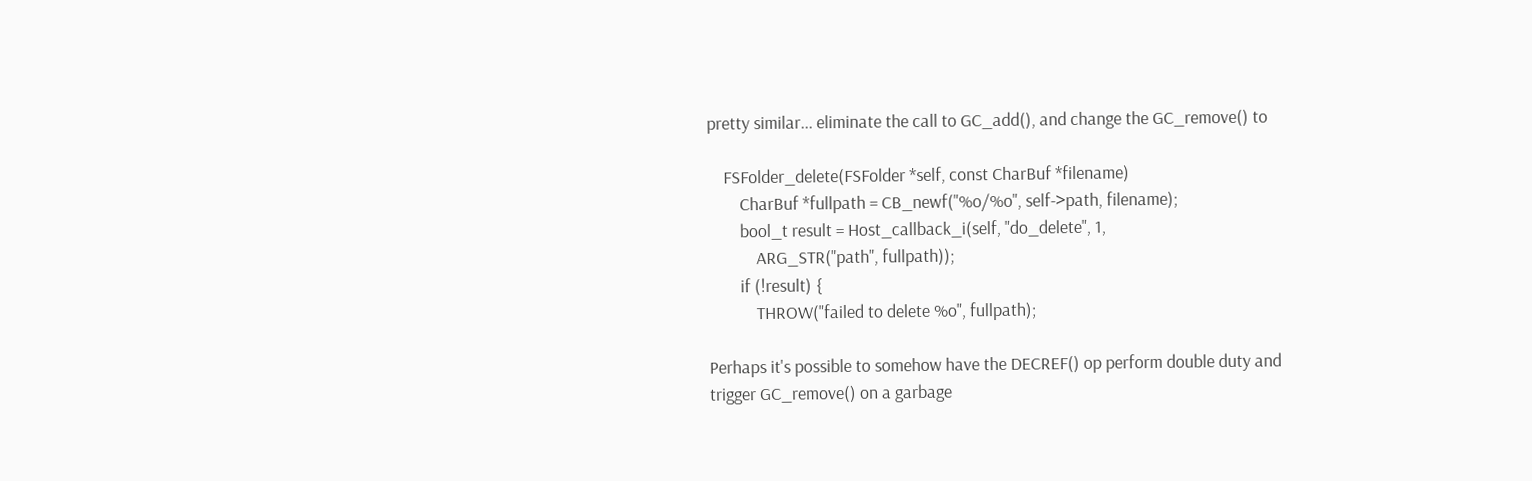pretty similar... eliminate the call to GC_add(), and change the GC_remove() to

    FSFolder_delete(FSFolder *self, const CharBuf *filename)
        CharBuf *fullpath = CB_newf("%o/%o", self->path, filename);
        bool_t result = Host_callback_i(self, "do_delete", 1,
            ARG_STR("path", fullpath));
        if (!result) {
            THROW("failed to delete %o", fullpath);

Perhaps it's possible to somehow have the DECREF() op perform double duty and
trigger GC_remove() on a garbage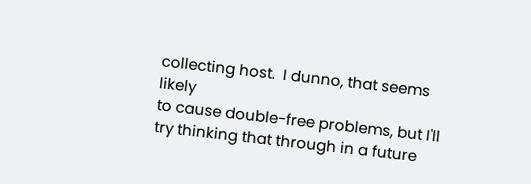collecting host.  I dunno, that seems likely
to cause double-free problems, but I'll try thinking that through in a future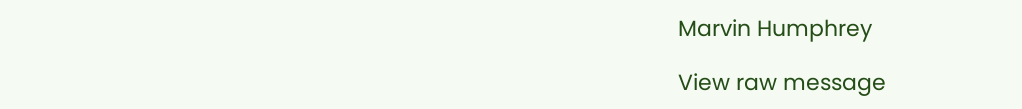Marvin Humphrey

View raw message